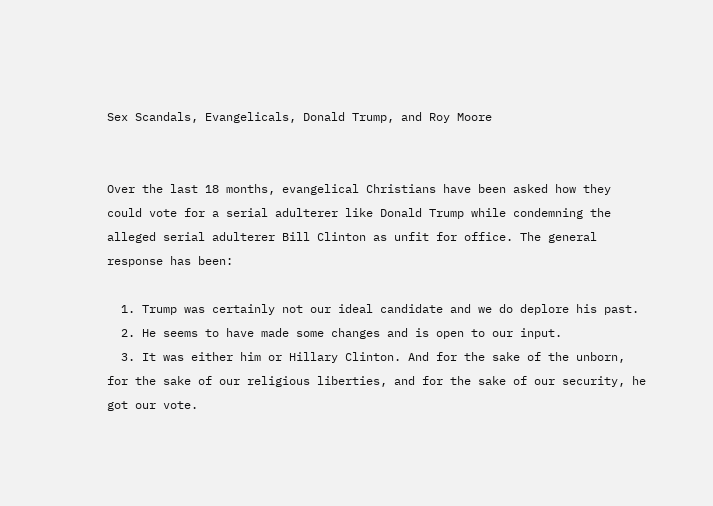Sex Scandals, Evangelicals, Donald Trump, and Roy Moore


Over the last 18 months, evangelical Christians have been asked how they could vote for a serial adulterer like Donald Trump while condemning the alleged serial adulterer Bill Clinton as unfit for office. The general response has been:

  1. Trump was certainly not our ideal candidate and we do deplore his past.
  2. He seems to have made some changes and is open to our input.
  3. It was either him or Hillary Clinton. And for the sake of the unborn, for the sake of our religious liberties, and for the sake of our security, he got our vote.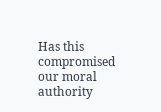Has this compromised our moral authority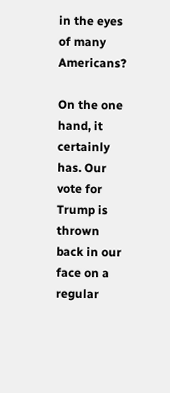in the eyes of many Americans?

On the one hand, it certainly has. Our vote for Trump is thrown back in our face on a regular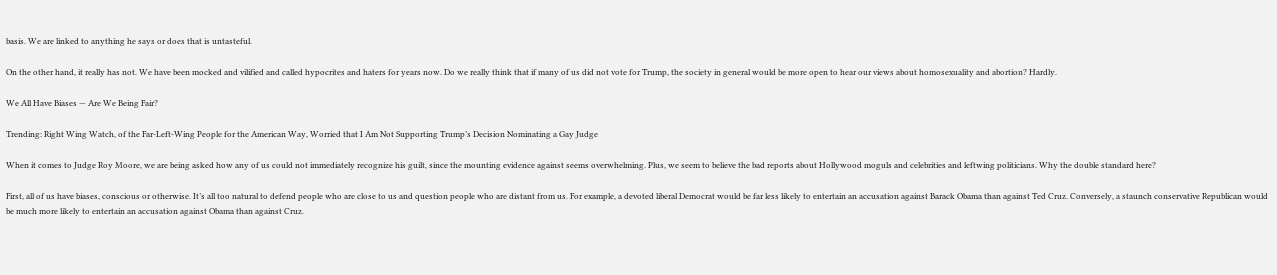basis. We are linked to anything he says or does that is untasteful.

On the other hand, it really has not. We have been mocked and vilified and called hypocrites and haters for years now. Do we really think that if many of us did not vote for Trump, the society in general would be more open to hear our views about homosexuality and abortion? Hardly.

We All Have Biases — Are We Being Fair?

Trending: Right Wing Watch, of the Far-Left-Wing People for the American Way, Worried that I Am Not Supporting Trump’s Decision Nominating a Gay Judge

When it comes to Judge Roy Moore, we are being asked how any of us could not immediately recognize his guilt, since the mounting evidence against seems overwhelming. Plus, we seem to believe the bad reports about Hollywood moguls and celebrities and leftwing politicians. Why the double standard here?

First, all of us have biases, conscious or otherwise. It’s all too natural to defend people who are close to us and question people who are distant from us. For example, a devoted liberal Democrat would be far less likely to entertain an accusation against Barack Obama than against Ted Cruz. Conversely, a staunch conservative Republican would be much more likely to entertain an accusation against Obama than against Cruz.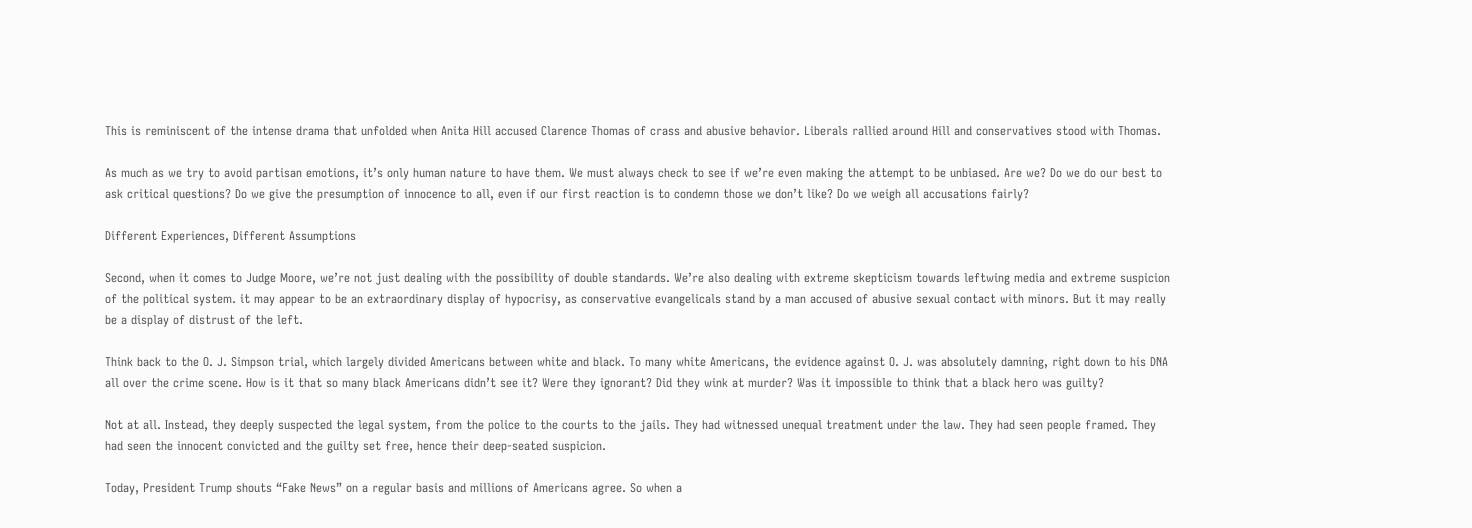This is reminiscent of the intense drama that unfolded when Anita Hill accused Clarence Thomas of crass and abusive behavior. Liberals rallied around Hill and conservatives stood with Thomas.

As much as we try to avoid partisan emotions, it’s only human nature to have them. We must always check to see if we’re even making the attempt to be unbiased. Are we? Do we do our best to ask critical questions? Do we give the presumption of innocence to all, even if our first reaction is to condemn those we don’t like? Do we weigh all accusations fairly?

Different Experiences, Different Assumptions

Second, when it comes to Judge Moore, we’re not just dealing with the possibility of double standards. We’re also dealing with extreme skepticism towards leftwing media and extreme suspicion of the political system. it may appear to be an extraordinary display of hypocrisy, as conservative evangelicals stand by a man accused of abusive sexual contact with minors. But it may really be a display of distrust of the left.

Think back to the O. J. Simpson trial, which largely divided Americans between white and black. To many white Americans, the evidence against O. J. was absolutely damning, right down to his DNA all over the crime scene. How is it that so many black Americans didn’t see it? Were they ignorant? Did they wink at murder? Was it impossible to think that a black hero was guilty?

Not at all. Instead, they deeply suspected the legal system, from the police to the courts to the jails. They had witnessed unequal treatment under the law. They had seen people framed. They had seen the innocent convicted and the guilty set free, hence their deep-seated suspicion.

Today, President Trump shouts “Fake News” on a regular basis and millions of Americans agree. So when a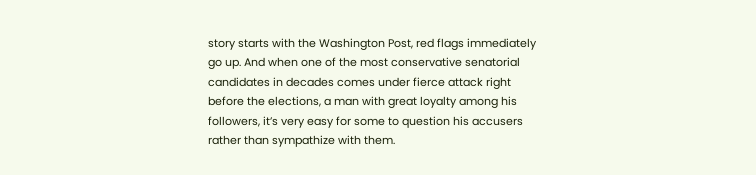story starts with the Washington Post, red flags immediately go up. And when one of the most conservative senatorial candidates in decades comes under fierce attack right before the elections, a man with great loyalty among his followers, it’s very easy for some to question his accusers rather than sympathize with them.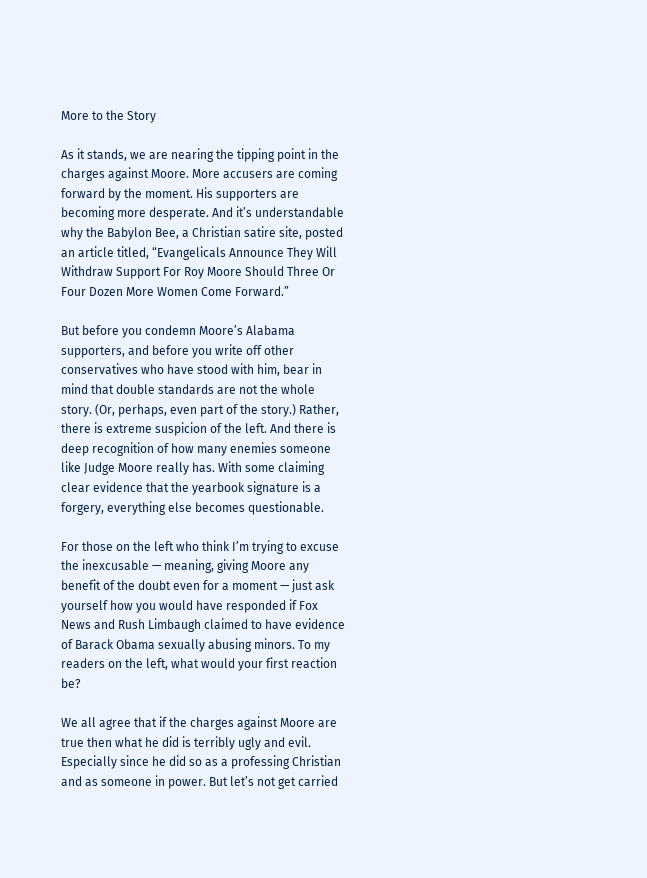More to the Story

As it stands, we are nearing the tipping point in the charges against Moore. More accusers are coming forward by the moment. His supporters are becoming more desperate. And it’s understandable why the Babylon Bee, a Christian satire site, posted an article titled, “Evangelicals Announce They Will Withdraw Support For Roy Moore Should Three Or Four Dozen More Women Come Forward.”

But before you condemn Moore’s Alabama supporters, and before you write off other conservatives who have stood with him, bear in mind that double standards are not the whole story. (Or, perhaps, even part of the story.) Rather, there is extreme suspicion of the left. And there is deep recognition of how many enemies someone like Judge Moore really has. With some claiming clear evidence that the yearbook signature is a forgery, everything else becomes questionable.

For those on the left who think I’m trying to excuse the inexcusable — meaning, giving Moore any benefit of the doubt even for a moment — just ask yourself how you would have responded if Fox News and Rush Limbaugh claimed to have evidence of Barack Obama sexually abusing minors. To my readers on the left, what would your first reaction be?

We all agree that if the charges against Moore are true then what he did is terribly ugly and evil. Especially since he did so as a professing Christian and as someone in power. But let’s not get carried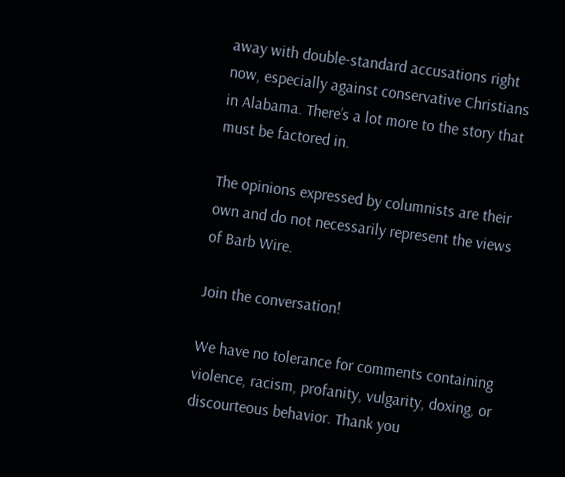away with double-standard accusations right now, especially against conservative Christians in Alabama. There’s a lot more to the story that must be factored in.

The opinions expressed by columnists are their own and do not necessarily represent the views of Barb Wire.

Join the conversation!

We have no tolerance for comments containing violence, racism, profanity, vulgarity, doxing, or discourteous behavior. Thank you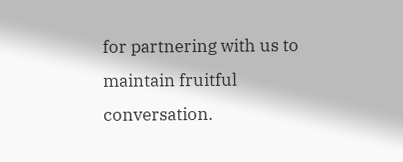for partnering with us to maintain fruitful conversation.